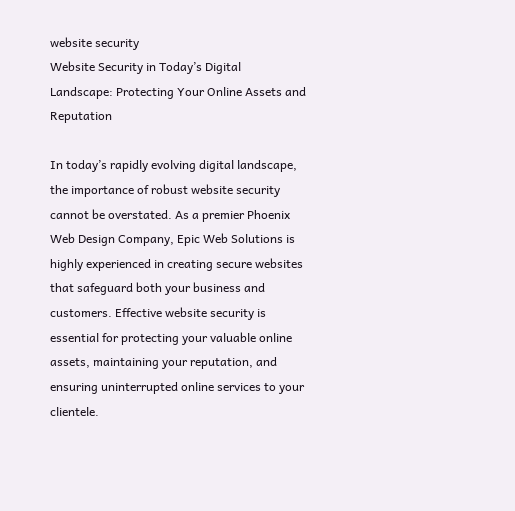website security
Website Security in Today’s Digital Landscape: Protecting Your Online Assets and Reputation

In today’s rapidly evolving digital landscape, the importance of robust website security cannot be overstated. As a premier Phoenix Web Design Company, Epic Web Solutions is highly experienced in creating secure websites that safeguard both your business and customers. Effective website security is essential for protecting your valuable online assets, maintaining your reputation, and ensuring uninterrupted online services to your clientele.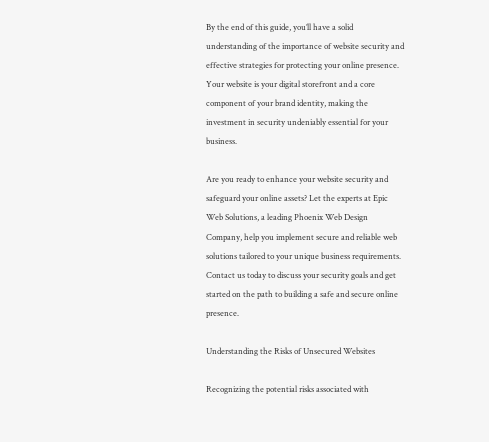By the end of this guide, you’ll have a solid understanding of the importance of website security and effective strategies for protecting your online presence. Your website is your digital storefront and a core component of your brand identity, making the investment in security undeniably essential for your business.

Are you ready to enhance your website security and safeguard your online assets? Let the experts at Epic Web Solutions, a leading Phoenix Web Design Company, help you implement secure and reliable web solutions tailored to your unique business requirements. Contact us today to discuss your security goals and get started on the path to building a safe and secure online presence.

Understanding the Risks of Unsecured Websites

Recognizing the potential risks associated with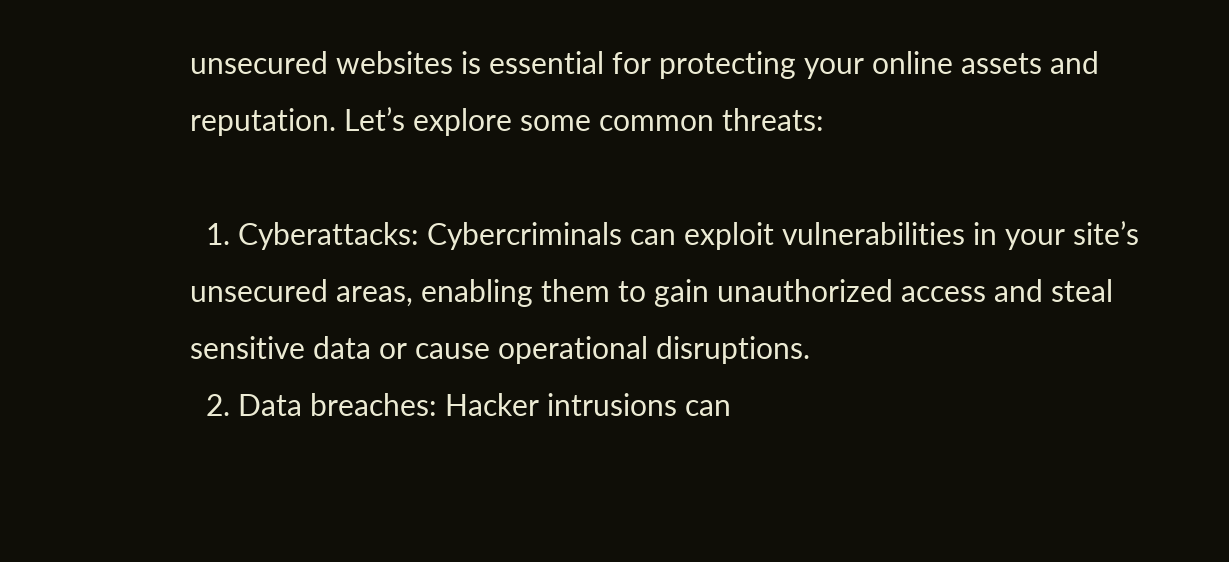unsecured websites is essential for protecting your online assets and reputation. Let’s explore some common threats:

  1. Cyberattacks: Cybercriminals can exploit vulnerabilities in your site’s unsecured areas, enabling them to gain unauthorized access and steal sensitive data or cause operational disruptions.
  2. Data breaches: Hacker intrusions can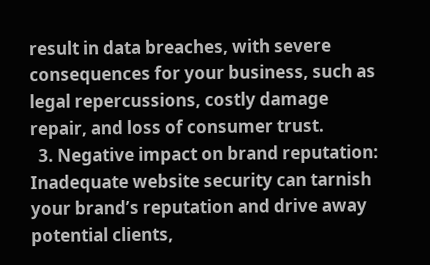result in data breaches, with severe consequences for your business, such as legal repercussions, costly damage repair, and loss of consumer trust.
  3. Negative impact on brand reputation: Inadequate website security can tarnish your brand’s reputation and drive away potential clients,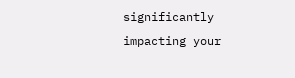significantly impacting your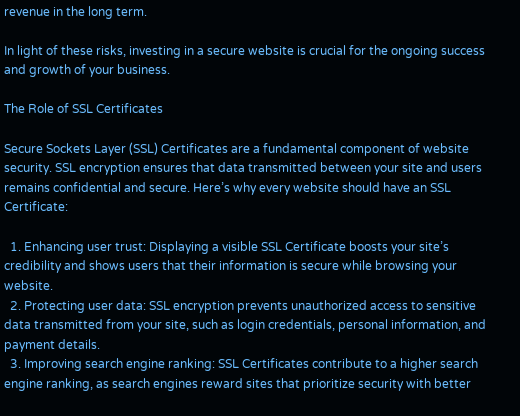revenue in the long term.

In light of these risks, investing in a secure website is crucial for the ongoing success and growth of your business.

The Role of SSL Certificates

Secure Sockets Layer (SSL) Certificates are a fundamental component of website security. SSL encryption ensures that data transmitted between your site and users remains confidential and secure. Here’s why every website should have an SSL Certificate:

  1. Enhancing user trust: Displaying a visible SSL Certificate boosts your site’s credibility and shows users that their information is secure while browsing your website.
  2. Protecting user data: SSL encryption prevents unauthorized access to sensitive data transmitted from your site, such as login credentials, personal information, and payment details.
  3. Improving search engine ranking: SSL Certificates contribute to a higher search engine ranking, as search engines reward sites that prioritize security with better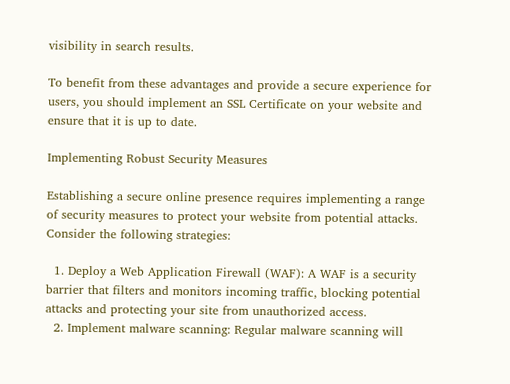visibility in search results.

To benefit from these advantages and provide a secure experience for users, you should implement an SSL Certificate on your website and ensure that it is up to date.

Implementing Robust Security Measures

Establishing a secure online presence requires implementing a range of security measures to protect your website from potential attacks. Consider the following strategies:

  1. Deploy a Web Application Firewall (WAF): A WAF is a security barrier that filters and monitors incoming traffic, blocking potential attacks and protecting your site from unauthorized access.
  2. Implement malware scanning: Regular malware scanning will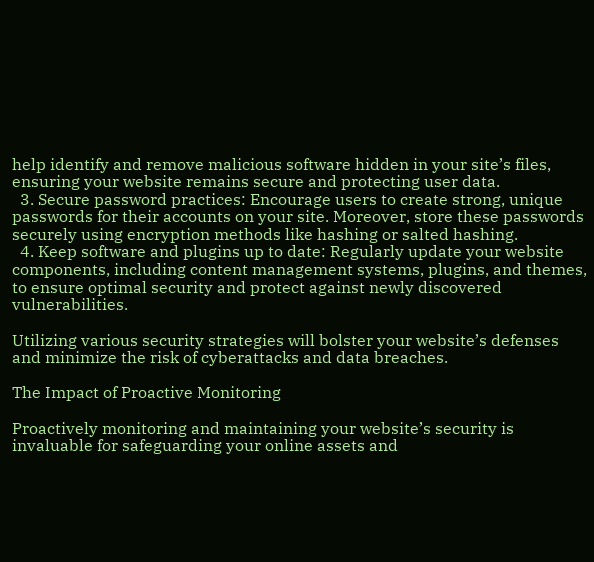help identify and remove malicious software hidden in your site’s files, ensuring your website remains secure and protecting user data.
  3. Secure password practices: Encourage users to create strong, unique passwords for their accounts on your site. Moreover, store these passwords securely using encryption methods like hashing or salted hashing.
  4. Keep software and plugins up to date: Regularly update your website components, including content management systems, plugins, and themes, to ensure optimal security and protect against newly discovered vulnerabilities.

Utilizing various security strategies will bolster your website’s defenses and minimize the risk of cyberattacks and data breaches.

The Impact of Proactive Monitoring

Proactively monitoring and maintaining your website’s security is invaluable for safeguarding your online assets and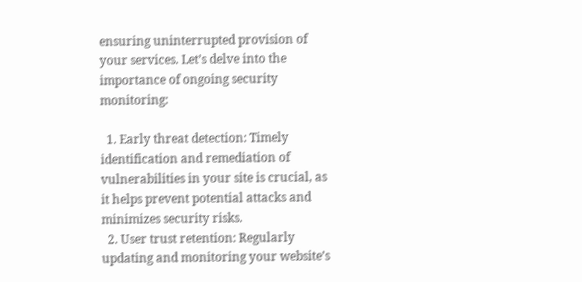ensuring uninterrupted provision of your services. Let’s delve into the importance of ongoing security monitoring:

  1. Early threat detection: Timely identification and remediation of vulnerabilities in your site is crucial, as it helps prevent potential attacks and minimizes security risks.
  2. User trust retention: Regularly updating and monitoring your website’s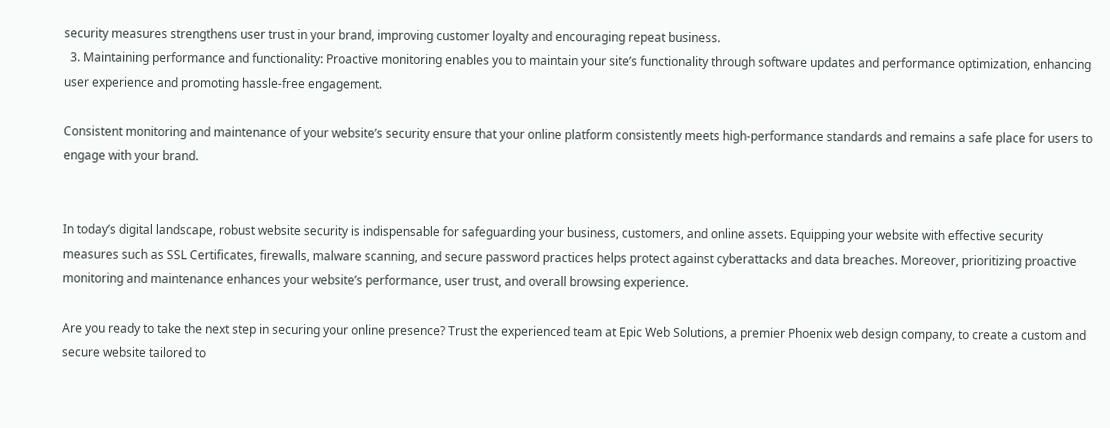security measures strengthens user trust in your brand, improving customer loyalty and encouraging repeat business.
  3. Maintaining performance and functionality: Proactive monitoring enables you to maintain your site’s functionality through software updates and performance optimization, enhancing user experience and promoting hassle-free engagement.

Consistent monitoring and maintenance of your website’s security ensure that your online platform consistently meets high-performance standards and remains a safe place for users to engage with your brand.


In today’s digital landscape, robust website security is indispensable for safeguarding your business, customers, and online assets. Equipping your website with effective security measures such as SSL Certificates, firewalls, malware scanning, and secure password practices helps protect against cyberattacks and data breaches. Moreover, prioritizing proactive monitoring and maintenance enhances your website’s performance, user trust, and overall browsing experience.

Are you ready to take the next step in securing your online presence? Trust the experienced team at Epic Web Solutions, a premier Phoenix web design company, to create a custom and secure website tailored to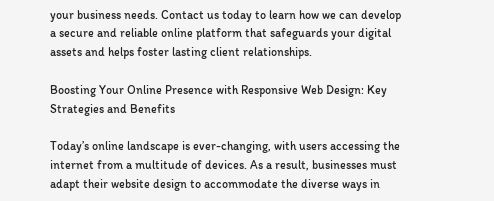your business needs. Contact us today to learn how we can develop a secure and reliable online platform that safeguards your digital assets and helps foster lasting client relationships.

Boosting Your Online Presence with Responsive Web Design: Key Strategies and Benefits

Today’s online landscape is ever-changing, with users accessing the internet from a multitude of devices. As a result, businesses must adapt their website design to accommodate the diverse ways in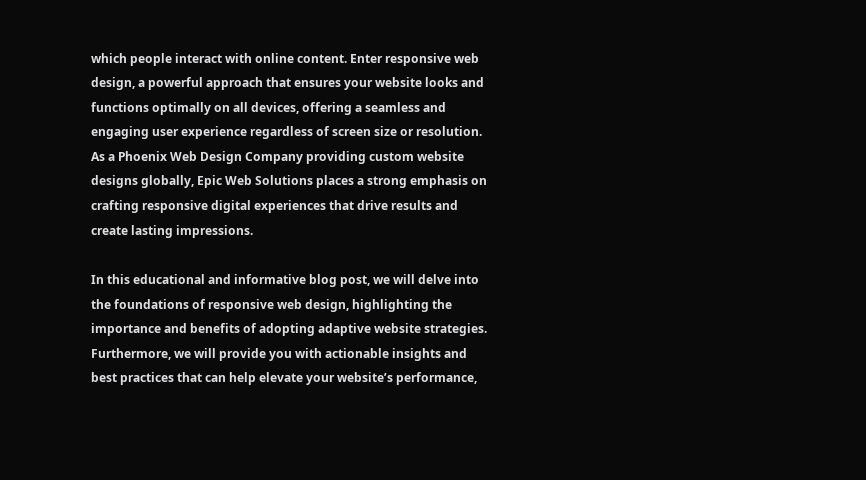which people interact with online content. Enter responsive web design, a powerful approach that ensures your website looks and functions optimally on all devices, offering a seamless and engaging user experience regardless of screen size or resolution. As a Phoenix Web Design Company providing custom website designs globally, Epic Web Solutions places a strong emphasis on crafting responsive digital experiences that drive results and create lasting impressions.

In this educational and informative blog post, we will delve into the foundations of responsive web design, highlighting the importance and benefits of adopting adaptive website strategies. Furthermore, we will provide you with actionable insights and best practices that can help elevate your website’s performance,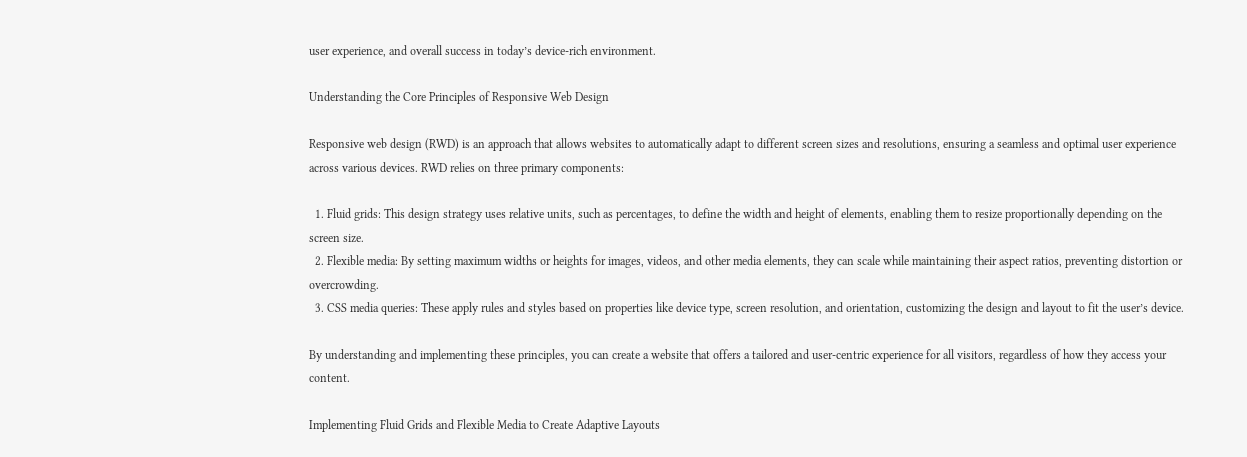user experience, and overall success in today’s device-rich environment.

Understanding the Core Principles of Responsive Web Design

Responsive web design (RWD) is an approach that allows websites to automatically adapt to different screen sizes and resolutions, ensuring a seamless and optimal user experience across various devices. RWD relies on three primary components:

  1. Fluid grids: This design strategy uses relative units, such as percentages, to define the width and height of elements, enabling them to resize proportionally depending on the screen size.
  2. Flexible media: By setting maximum widths or heights for images, videos, and other media elements, they can scale while maintaining their aspect ratios, preventing distortion or overcrowding.
  3. CSS media queries: These apply rules and styles based on properties like device type, screen resolution, and orientation, customizing the design and layout to fit the user’s device.

By understanding and implementing these principles, you can create a website that offers a tailored and user-centric experience for all visitors, regardless of how they access your content.

Implementing Fluid Grids and Flexible Media to Create Adaptive Layouts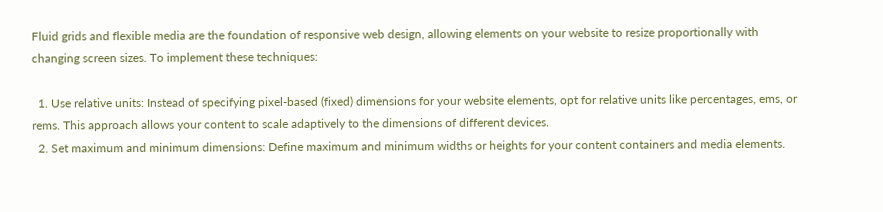Fluid grids and flexible media are the foundation of responsive web design, allowing elements on your website to resize proportionally with changing screen sizes. To implement these techniques:

  1. Use relative units: Instead of specifying pixel-based (fixed) dimensions for your website elements, opt for relative units like percentages, ems, or rems. This approach allows your content to scale adaptively to the dimensions of different devices.
  2. Set maximum and minimum dimensions: Define maximum and minimum widths or heights for your content containers and media elements.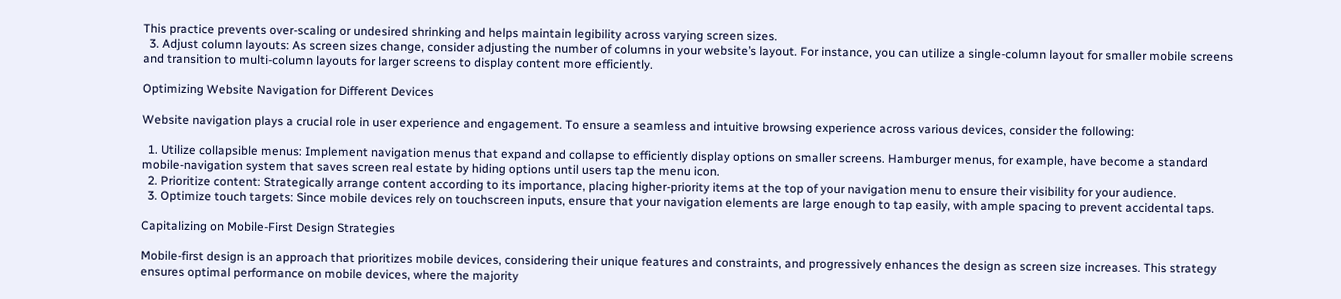This practice prevents over-scaling or undesired shrinking and helps maintain legibility across varying screen sizes.
  3. Adjust column layouts: As screen sizes change, consider adjusting the number of columns in your website’s layout. For instance, you can utilize a single-column layout for smaller mobile screens and transition to multi-column layouts for larger screens to display content more efficiently.

Optimizing Website Navigation for Different Devices

Website navigation plays a crucial role in user experience and engagement. To ensure a seamless and intuitive browsing experience across various devices, consider the following:

  1. Utilize collapsible menus: Implement navigation menus that expand and collapse to efficiently display options on smaller screens. Hamburger menus, for example, have become a standard mobile-navigation system that saves screen real estate by hiding options until users tap the menu icon.
  2. Prioritize content: Strategically arrange content according to its importance, placing higher-priority items at the top of your navigation menu to ensure their visibility for your audience.
  3. Optimize touch targets: Since mobile devices rely on touchscreen inputs, ensure that your navigation elements are large enough to tap easily, with ample spacing to prevent accidental taps.

Capitalizing on Mobile-First Design Strategies

Mobile-first design is an approach that prioritizes mobile devices, considering their unique features and constraints, and progressively enhances the design as screen size increases. This strategy ensures optimal performance on mobile devices, where the majority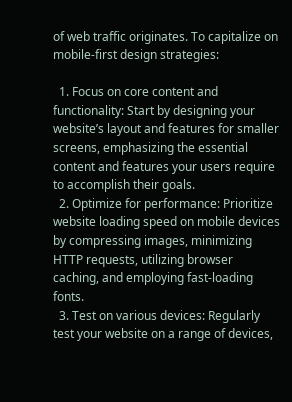of web traffic originates. To capitalize on mobile-first design strategies:

  1. Focus on core content and functionality: Start by designing your website’s layout and features for smaller screens, emphasizing the essential content and features your users require to accomplish their goals.
  2. Optimize for performance: Prioritize website loading speed on mobile devices by compressing images, minimizing HTTP requests, utilizing browser caching, and employing fast-loading fonts.
  3. Test on various devices: Regularly test your website on a range of devices,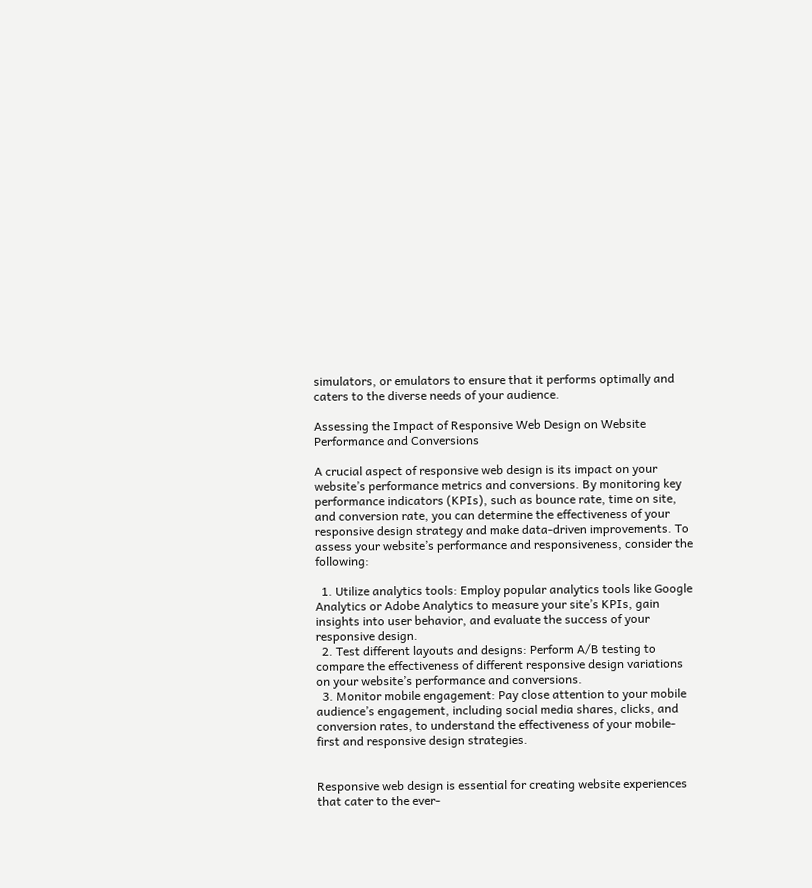simulators, or emulators to ensure that it performs optimally and caters to the diverse needs of your audience.

Assessing the Impact of Responsive Web Design on Website Performance and Conversions

A crucial aspect of responsive web design is its impact on your website’s performance metrics and conversions. By monitoring key performance indicators (KPIs), such as bounce rate, time on site, and conversion rate, you can determine the effectiveness of your responsive design strategy and make data-driven improvements. To assess your website’s performance and responsiveness, consider the following:

  1. Utilize analytics tools: Employ popular analytics tools like Google Analytics or Adobe Analytics to measure your site’s KPIs, gain insights into user behavior, and evaluate the success of your responsive design.
  2. Test different layouts and designs: Perform A/B testing to compare the effectiveness of different responsive design variations on your website’s performance and conversions.
  3. Monitor mobile engagement: Pay close attention to your mobile audience’s engagement, including social media shares, clicks, and conversion rates, to understand the effectiveness of your mobile-first and responsive design strategies.


Responsive web design is essential for creating website experiences that cater to the ever-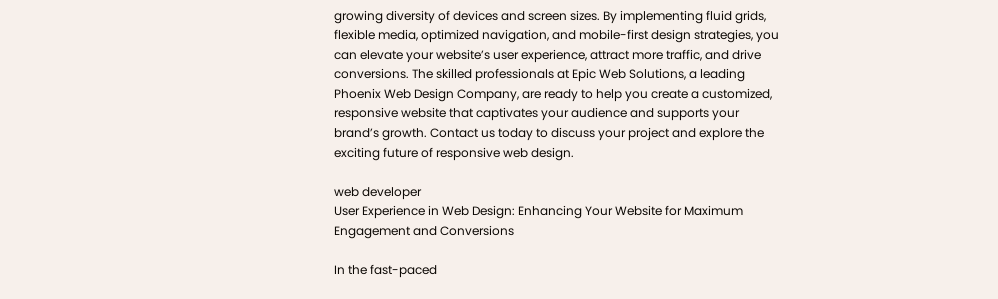growing diversity of devices and screen sizes. By implementing fluid grids, flexible media, optimized navigation, and mobile-first design strategies, you can elevate your website’s user experience, attract more traffic, and drive conversions. The skilled professionals at Epic Web Solutions, a leading Phoenix Web Design Company, are ready to help you create a customized, responsive website that captivates your audience and supports your brand’s growth. Contact us today to discuss your project and explore the exciting future of responsive web design.

web developer
User Experience in Web Design: Enhancing Your Website for Maximum Engagement and Conversions

In the fast-paced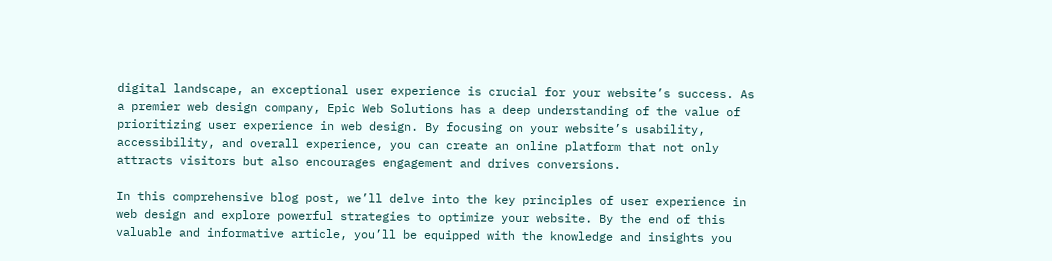digital landscape, an exceptional user experience is crucial for your website’s success. As a premier web design company, Epic Web Solutions has a deep understanding of the value of prioritizing user experience in web design. By focusing on your website’s usability, accessibility, and overall experience, you can create an online platform that not only attracts visitors but also encourages engagement and drives conversions.

In this comprehensive blog post, we’ll delve into the key principles of user experience in web design and explore powerful strategies to optimize your website. By the end of this valuable and informative article, you’ll be equipped with the knowledge and insights you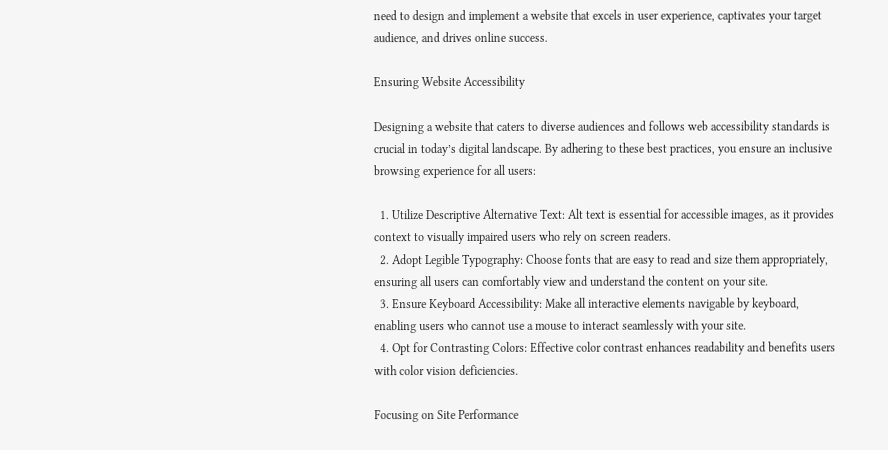need to design and implement a website that excels in user experience, captivates your target audience, and drives online success.

Ensuring Website Accessibility

Designing a website that caters to diverse audiences and follows web accessibility standards is crucial in today’s digital landscape. By adhering to these best practices, you ensure an inclusive browsing experience for all users:

  1. Utilize Descriptive Alternative Text: Alt text is essential for accessible images, as it provides context to visually impaired users who rely on screen readers.
  2. Adopt Legible Typography: Choose fonts that are easy to read and size them appropriately, ensuring all users can comfortably view and understand the content on your site.
  3. Ensure Keyboard Accessibility: Make all interactive elements navigable by keyboard, enabling users who cannot use a mouse to interact seamlessly with your site.
  4. Opt for Contrasting Colors: Effective color contrast enhances readability and benefits users with color vision deficiencies.

Focusing on Site Performance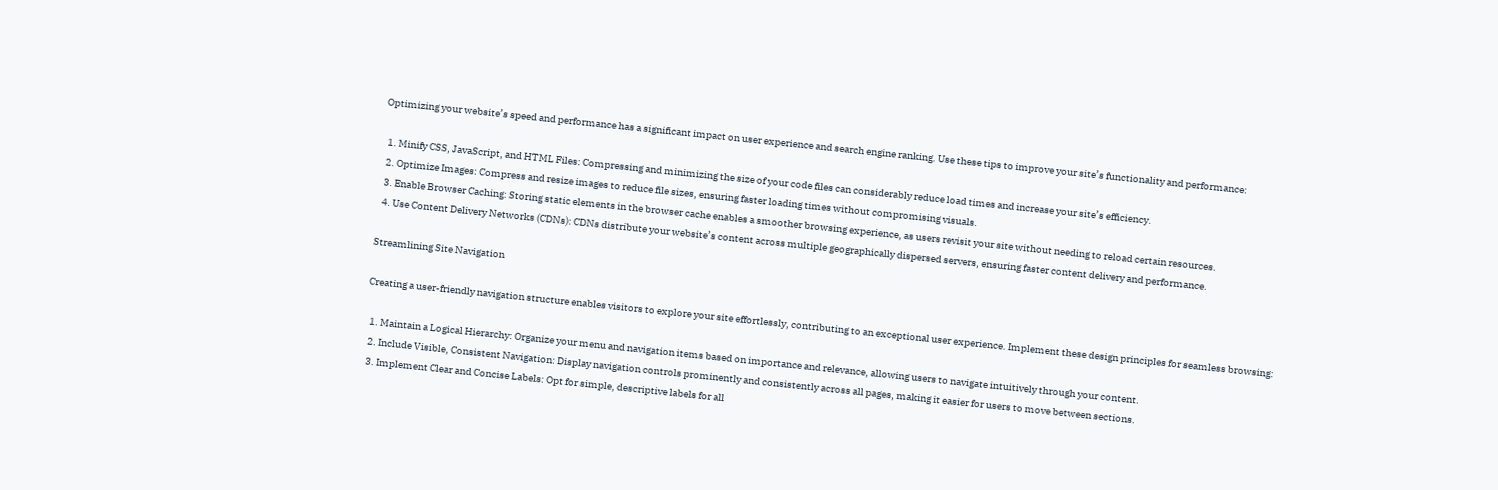Optimizing your website’s speed and performance has a significant impact on user experience and search engine ranking. Use these tips to improve your site’s functionality and performance:

  1. Minify CSS, JavaScript, and HTML Files: Compressing and minimizing the size of your code files can considerably reduce load times and increase your site’s efficiency.
  2. Optimize Images: Compress and resize images to reduce file sizes, ensuring faster loading times without compromising visuals.
  3. Enable Browser Caching: Storing static elements in the browser cache enables a smoother browsing experience, as users revisit your site without needing to reload certain resources.
  4. Use Content Delivery Networks (CDNs): CDNs distribute your website’s content across multiple geographically dispersed servers, ensuring faster content delivery and performance.

Streamlining Site Navigation

Creating a user-friendly navigation structure enables visitors to explore your site effortlessly, contributing to an exceptional user experience. Implement these design principles for seamless browsing:

  1. Maintain a Logical Hierarchy: Organize your menu and navigation items based on importance and relevance, allowing users to navigate intuitively through your content.
  2. Include Visible, Consistent Navigation: Display navigation controls prominently and consistently across all pages, making it easier for users to move between sections.
  3. Implement Clear and Concise Labels: Opt for simple, descriptive labels for all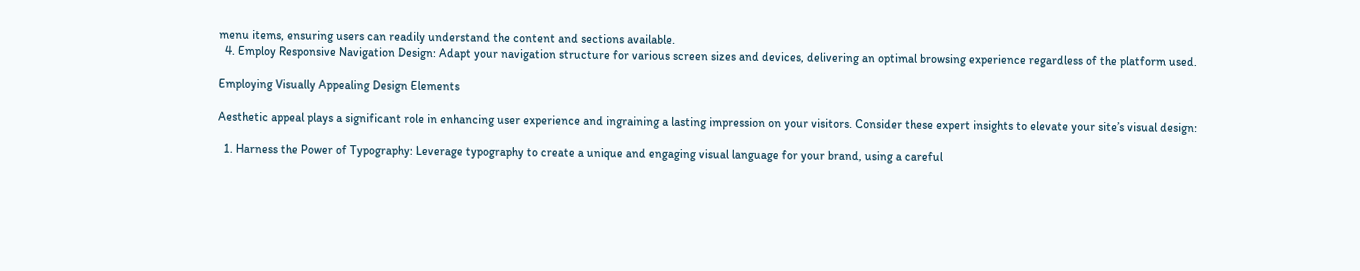menu items, ensuring users can readily understand the content and sections available.
  4. Employ Responsive Navigation Design: Adapt your navigation structure for various screen sizes and devices, delivering an optimal browsing experience regardless of the platform used.

Employing Visually Appealing Design Elements

Aesthetic appeal plays a significant role in enhancing user experience and ingraining a lasting impression on your visitors. Consider these expert insights to elevate your site’s visual design:

  1. Harness the Power of Typography: Leverage typography to create a unique and engaging visual language for your brand, using a careful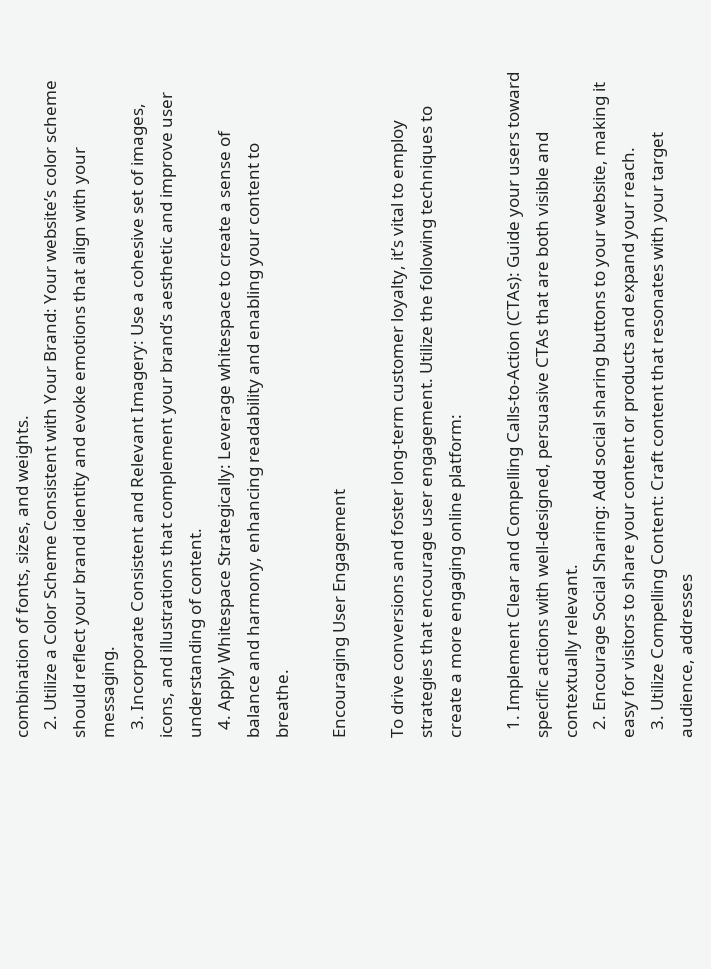combination of fonts, sizes, and weights.
  2. Utilize a Color Scheme Consistent with Your Brand: Your website’s color scheme should reflect your brand identity and evoke emotions that align with your messaging.
  3. Incorporate Consistent and Relevant Imagery: Use a cohesive set of images, icons, and illustrations that complement your brand’s aesthetic and improve user understanding of content.
  4. Apply Whitespace Strategically: Leverage whitespace to create a sense of balance and harmony, enhancing readability and enabling your content to breathe.

Encouraging User Engagement

To drive conversions and foster long-term customer loyalty, it’s vital to employ strategies that encourage user engagement. Utilize the following techniques to create a more engaging online platform:

  1. Implement Clear and Compelling Calls-to-Action (CTAs): Guide your users toward specific actions with well-designed, persuasive CTAs that are both visible and contextually relevant.
  2. Encourage Social Sharing: Add social sharing buttons to your website, making it easy for visitors to share your content or products and expand your reach.
  3. Utilize Compelling Content: Craft content that resonates with your target audience, addresses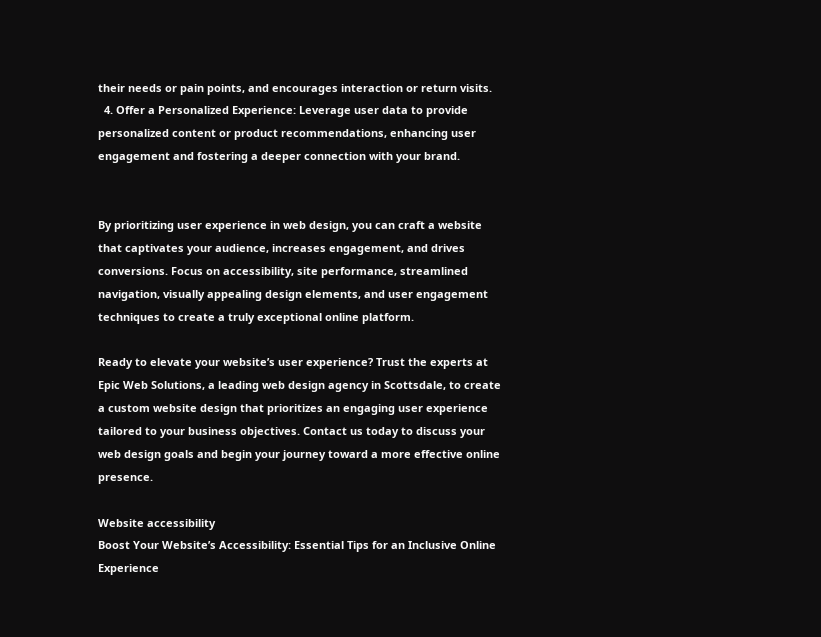their needs or pain points, and encourages interaction or return visits.
  4. Offer a Personalized Experience: Leverage user data to provide personalized content or product recommendations, enhancing user engagement and fostering a deeper connection with your brand.


By prioritizing user experience in web design, you can craft a website that captivates your audience, increases engagement, and drives conversions. Focus on accessibility, site performance, streamlined navigation, visually appealing design elements, and user engagement techniques to create a truly exceptional online platform.

Ready to elevate your website’s user experience? Trust the experts at Epic Web Solutions, a leading web design agency in Scottsdale, to create a custom website design that prioritizes an engaging user experience tailored to your business objectives. Contact us today to discuss your web design goals and begin your journey toward a more effective online presence.

Website accessibility
Boost Your Website’s Accessibility: Essential Tips for an Inclusive Online Experience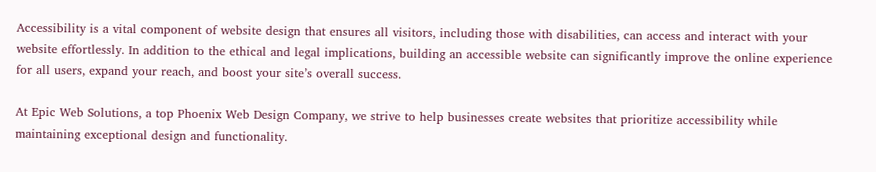Accessibility is a vital component of website design that ensures all visitors, including those with disabilities, can access and interact with your website effortlessly. In addition to the ethical and legal implications, building an accessible website can significantly improve the online experience for all users, expand your reach, and boost your site’s overall success.

At Epic Web Solutions, a top Phoenix Web Design Company, we strive to help businesses create websites that prioritize accessibility while maintaining exceptional design and functionality.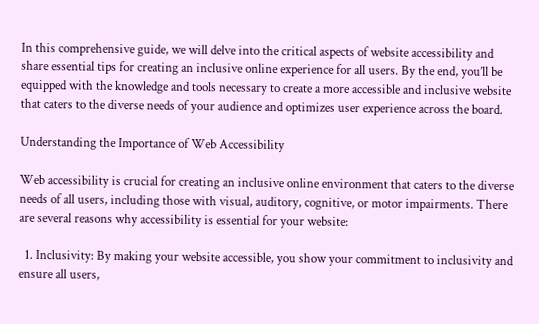In this comprehensive guide, we will delve into the critical aspects of website accessibility and share essential tips for creating an inclusive online experience for all users. By the end, you’ll be equipped with the knowledge and tools necessary to create a more accessible and inclusive website that caters to the diverse needs of your audience and optimizes user experience across the board.

Understanding the Importance of Web Accessibility

Web accessibility is crucial for creating an inclusive online environment that caters to the diverse needs of all users, including those with visual, auditory, cognitive, or motor impairments. There are several reasons why accessibility is essential for your website:

  1. Inclusivity: By making your website accessible, you show your commitment to inclusivity and ensure all users,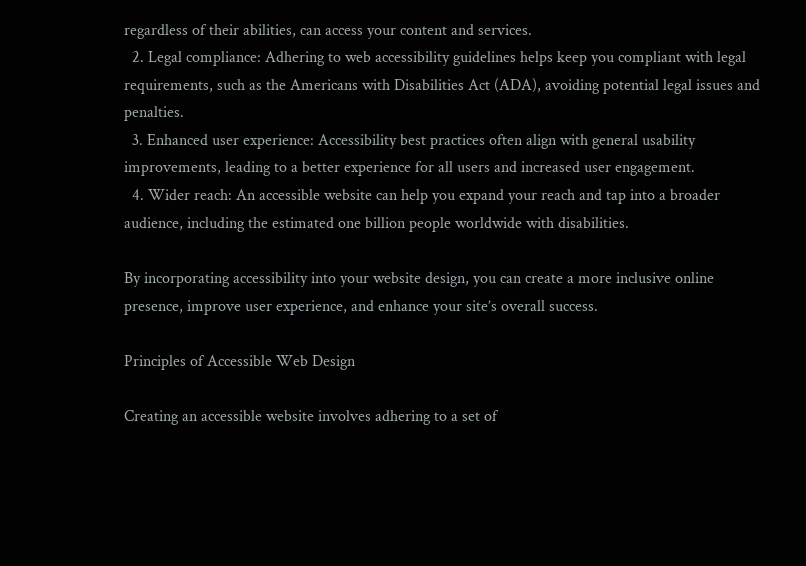regardless of their abilities, can access your content and services.
  2. Legal compliance: Adhering to web accessibility guidelines helps keep you compliant with legal requirements, such as the Americans with Disabilities Act (ADA), avoiding potential legal issues and penalties.
  3. Enhanced user experience: Accessibility best practices often align with general usability improvements, leading to a better experience for all users and increased user engagement.
  4. Wider reach: An accessible website can help you expand your reach and tap into a broader audience, including the estimated one billion people worldwide with disabilities.

By incorporating accessibility into your website design, you can create a more inclusive online presence, improve user experience, and enhance your site’s overall success.

Principles of Accessible Web Design

Creating an accessible website involves adhering to a set of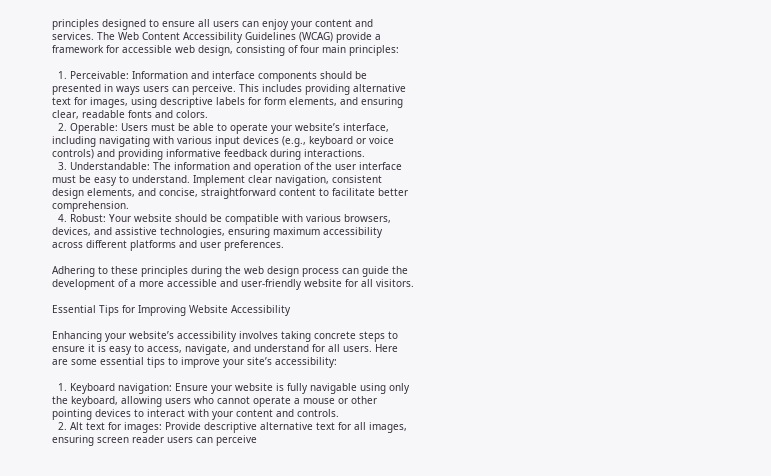principles designed to ensure all users can enjoy your content and services. The Web Content Accessibility Guidelines (WCAG) provide a framework for accessible web design, consisting of four main principles:

  1. Perceivable: Information and interface components should be presented in ways users can perceive. This includes providing alternative text for images, using descriptive labels for form elements, and ensuring clear, readable fonts and colors.
  2. Operable: Users must be able to operate your website’s interface, including navigating with various input devices (e.g., keyboard or voice controls) and providing informative feedback during interactions.
  3. Understandable: The information and operation of the user interface must be easy to understand. Implement clear navigation, consistent design elements, and concise, straightforward content to facilitate better comprehension.
  4. Robust: Your website should be compatible with various browsers, devices, and assistive technologies, ensuring maximum accessibility across different platforms and user preferences.

Adhering to these principles during the web design process can guide the development of a more accessible and user-friendly website for all visitors.

Essential Tips for Improving Website Accessibility

Enhancing your website’s accessibility involves taking concrete steps to ensure it is easy to access, navigate, and understand for all users. Here are some essential tips to improve your site’s accessibility:

  1. Keyboard navigation: Ensure your website is fully navigable using only the keyboard, allowing users who cannot operate a mouse or other pointing devices to interact with your content and controls.
  2. Alt text for images: Provide descriptive alternative text for all images, ensuring screen reader users can perceive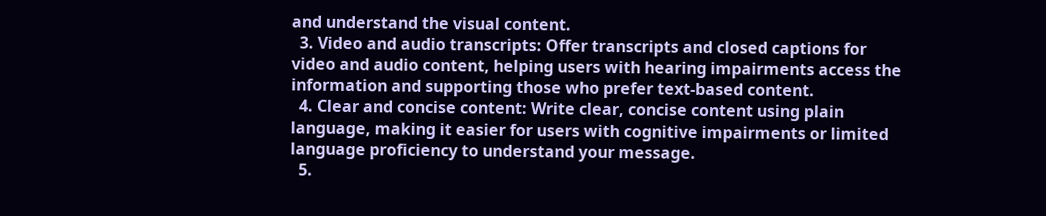and understand the visual content.
  3. Video and audio transcripts: Offer transcripts and closed captions for video and audio content, helping users with hearing impairments access the information and supporting those who prefer text-based content.
  4. Clear and concise content: Write clear, concise content using plain language, making it easier for users with cognitive impairments or limited language proficiency to understand your message.
  5.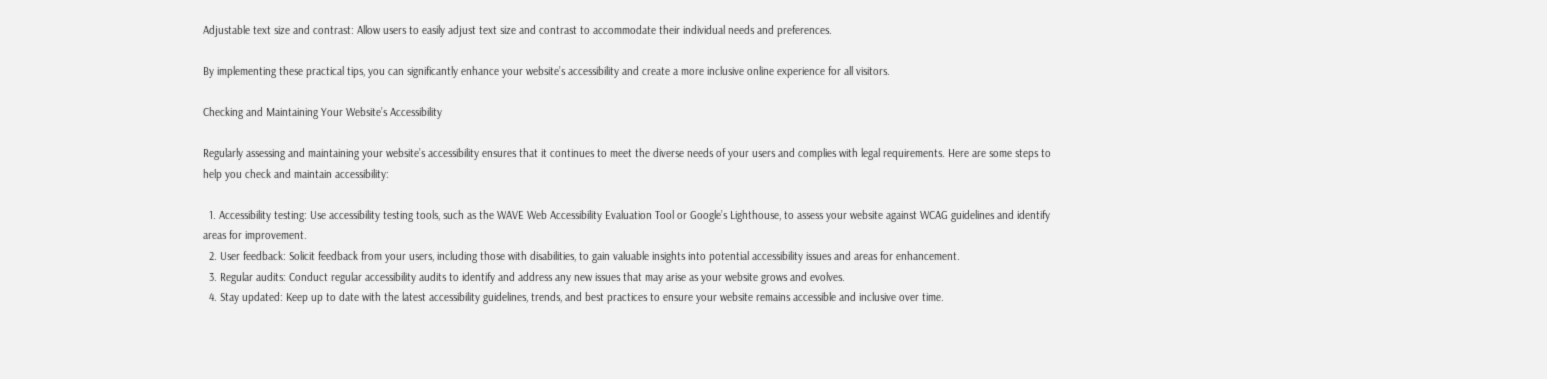Adjustable text size and contrast: Allow users to easily adjust text size and contrast to accommodate their individual needs and preferences.

By implementing these practical tips, you can significantly enhance your website’s accessibility and create a more inclusive online experience for all visitors.

Checking and Maintaining Your Website’s Accessibility

Regularly assessing and maintaining your website’s accessibility ensures that it continues to meet the diverse needs of your users and complies with legal requirements. Here are some steps to help you check and maintain accessibility:

  1. Accessibility testing: Use accessibility testing tools, such as the WAVE Web Accessibility Evaluation Tool or Google’s Lighthouse, to assess your website against WCAG guidelines and identify areas for improvement.
  2. User feedback: Solicit feedback from your users, including those with disabilities, to gain valuable insights into potential accessibility issues and areas for enhancement.
  3. Regular audits: Conduct regular accessibility audits to identify and address any new issues that may arise as your website grows and evolves.
  4. Stay updated: Keep up to date with the latest accessibility guidelines, trends, and best practices to ensure your website remains accessible and inclusive over time.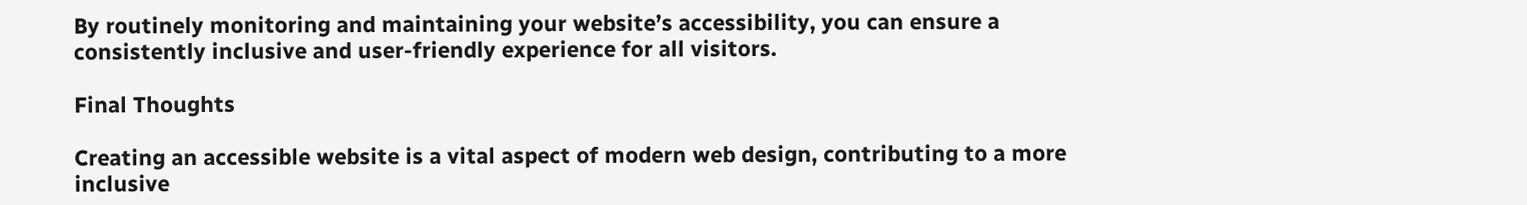By routinely monitoring and maintaining your website’s accessibility, you can ensure a consistently inclusive and user-friendly experience for all visitors.

Final Thoughts

Creating an accessible website is a vital aspect of modern web design, contributing to a more inclusive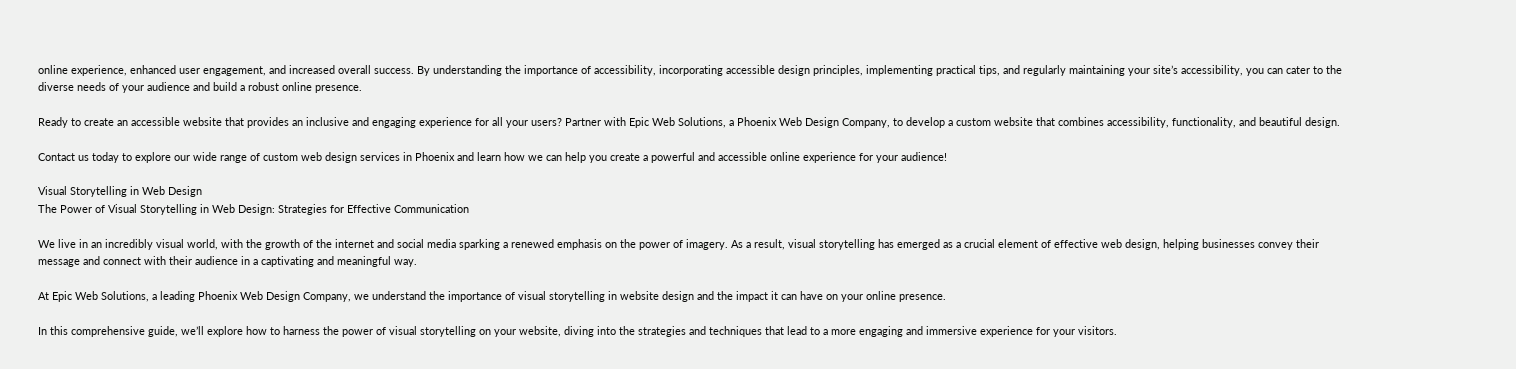online experience, enhanced user engagement, and increased overall success. By understanding the importance of accessibility, incorporating accessible design principles, implementing practical tips, and regularly maintaining your site’s accessibility, you can cater to the diverse needs of your audience and build a robust online presence.

Ready to create an accessible website that provides an inclusive and engaging experience for all your users? Partner with Epic Web Solutions, a Phoenix Web Design Company, to develop a custom website that combines accessibility, functionality, and beautiful design.

Contact us today to explore our wide range of custom web design services in Phoenix and learn how we can help you create a powerful and accessible online experience for your audience!

Visual Storytelling in Web Design
The Power of Visual Storytelling in Web Design: Strategies for Effective Communication

We live in an incredibly visual world, with the growth of the internet and social media sparking a renewed emphasis on the power of imagery. As a result, visual storytelling has emerged as a crucial element of effective web design, helping businesses convey their message and connect with their audience in a captivating and meaningful way.

At Epic Web Solutions, a leading Phoenix Web Design Company, we understand the importance of visual storytelling in website design and the impact it can have on your online presence.

In this comprehensive guide, we’ll explore how to harness the power of visual storytelling on your website, diving into the strategies and techniques that lead to a more engaging and immersive experience for your visitors.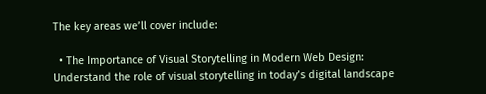The key areas we’ll cover include:

  • The Importance of Visual Storytelling in Modern Web Design: Understand the role of visual storytelling in today’s digital landscape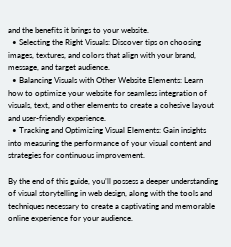and the benefits it brings to your website.
  • Selecting the Right Visuals: Discover tips on choosing images, textures, and colors that align with your brand, message, and target audience.
  • Balancing Visuals with Other Website Elements: Learn how to optimize your website for seamless integration of visuals, text, and other elements to create a cohesive layout and user-friendly experience.
  • Tracking and Optimizing Visual Elements: Gain insights into measuring the performance of your visual content and strategies for continuous improvement.

By the end of this guide, you’ll possess a deeper understanding of visual storytelling in web design, along with the tools and techniques necessary to create a captivating and memorable online experience for your audience.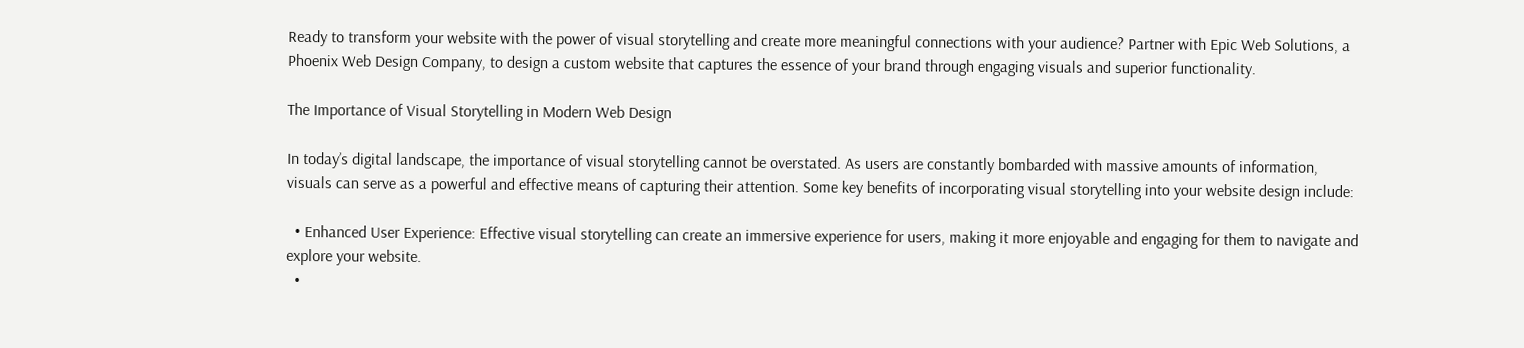Ready to transform your website with the power of visual storytelling and create more meaningful connections with your audience? Partner with Epic Web Solutions, a Phoenix Web Design Company, to design a custom website that captures the essence of your brand through engaging visuals and superior functionality.

The Importance of Visual Storytelling in Modern Web Design

In today’s digital landscape, the importance of visual storytelling cannot be overstated. As users are constantly bombarded with massive amounts of information, visuals can serve as a powerful and effective means of capturing their attention. Some key benefits of incorporating visual storytelling into your website design include:

  • Enhanced User Experience: Effective visual storytelling can create an immersive experience for users, making it more enjoyable and engaging for them to navigate and explore your website.
  •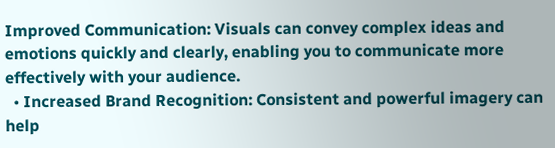Improved Communication: Visuals can convey complex ideas and emotions quickly and clearly, enabling you to communicate more effectively with your audience.
  • Increased Brand Recognition: Consistent and powerful imagery can help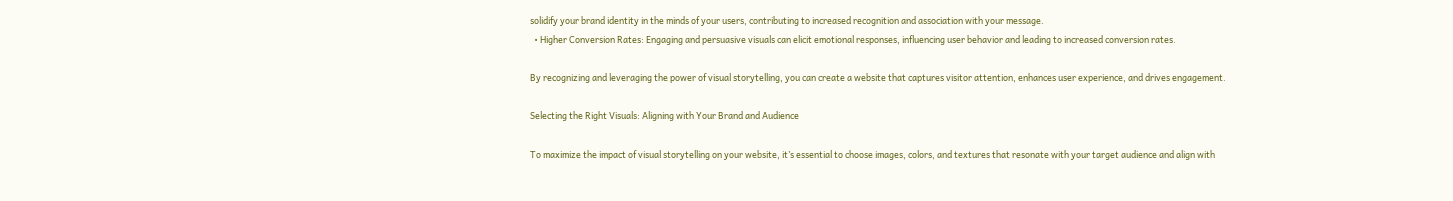solidify your brand identity in the minds of your users, contributing to increased recognition and association with your message.
  • Higher Conversion Rates: Engaging and persuasive visuals can elicit emotional responses, influencing user behavior and leading to increased conversion rates.

By recognizing and leveraging the power of visual storytelling, you can create a website that captures visitor attention, enhances user experience, and drives engagement.

Selecting the Right Visuals: Aligning with Your Brand and Audience

To maximize the impact of visual storytelling on your website, it’s essential to choose images, colors, and textures that resonate with your target audience and align with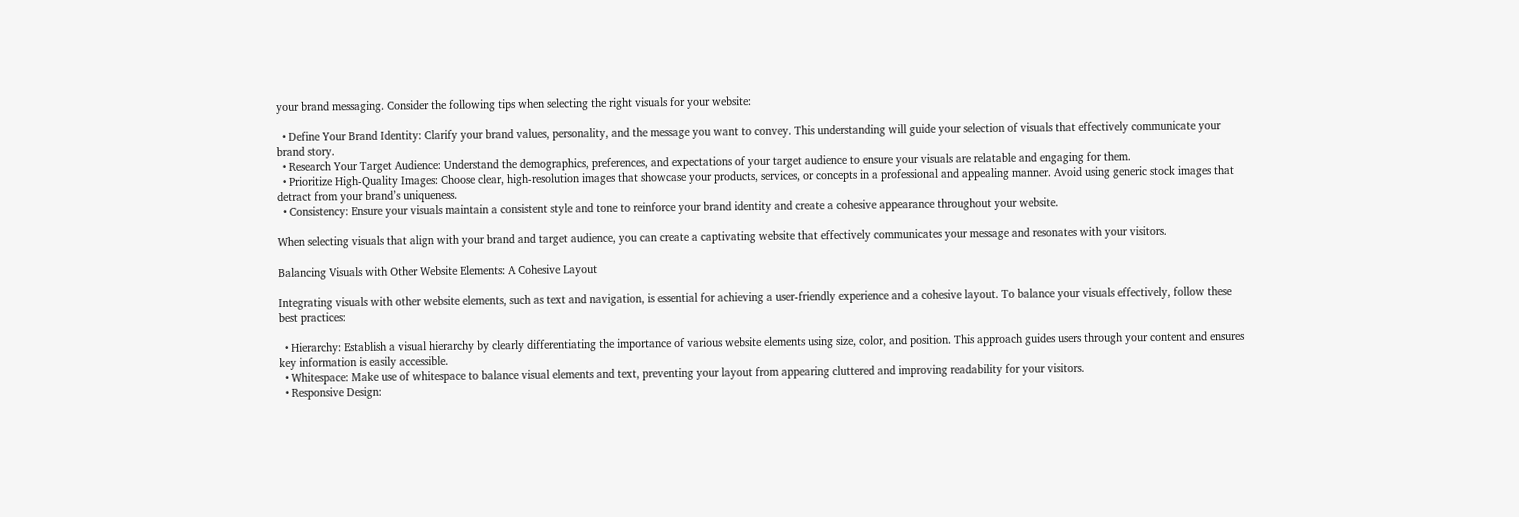your brand messaging. Consider the following tips when selecting the right visuals for your website:

  • Define Your Brand Identity: Clarify your brand values, personality, and the message you want to convey. This understanding will guide your selection of visuals that effectively communicate your brand story.
  • Research Your Target Audience: Understand the demographics, preferences, and expectations of your target audience to ensure your visuals are relatable and engaging for them.
  • Prioritize High-Quality Images: Choose clear, high-resolution images that showcase your products, services, or concepts in a professional and appealing manner. Avoid using generic stock images that detract from your brand’s uniqueness.
  • Consistency: Ensure your visuals maintain a consistent style and tone to reinforce your brand identity and create a cohesive appearance throughout your website.

When selecting visuals that align with your brand and target audience, you can create a captivating website that effectively communicates your message and resonates with your visitors.

Balancing Visuals with Other Website Elements: A Cohesive Layout

Integrating visuals with other website elements, such as text and navigation, is essential for achieving a user-friendly experience and a cohesive layout. To balance your visuals effectively, follow these best practices:

  • Hierarchy: Establish a visual hierarchy by clearly differentiating the importance of various website elements using size, color, and position. This approach guides users through your content and ensures key information is easily accessible.
  • Whitespace: Make use of whitespace to balance visual elements and text, preventing your layout from appearing cluttered and improving readability for your visitors.
  • Responsive Design: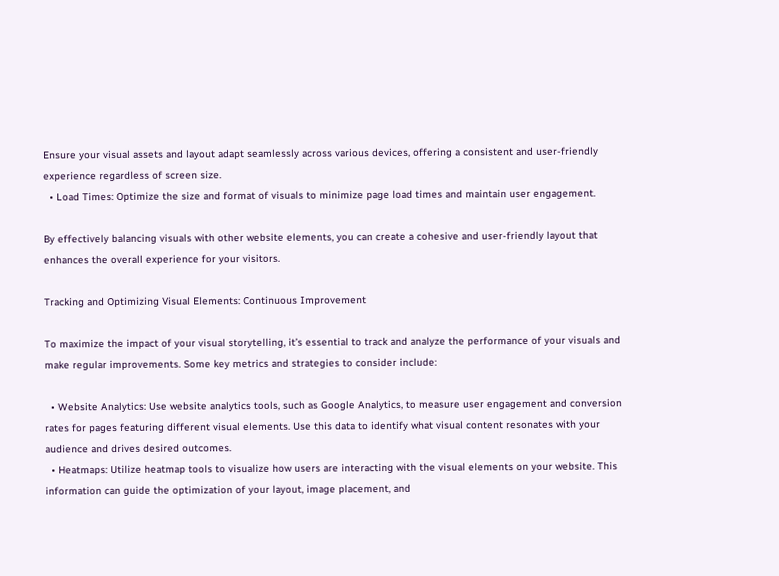Ensure your visual assets and layout adapt seamlessly across various devices, offering a consistent and user-friendly experience regardless of screen size.
  • Load Times: Optimize the size and format of visuals to minimize page load times and maintain user engagement.

By effectively balancing visuals with other website elements, you can create a cohesive and user-friendly layout that enhances the overall experience for your visitors.

Tracking and Optimizing Visual Elements: Continuous Improvement

To maximize the impact of your visual storytelling, it’s essential to track and analyze the performance of your visuals and make regular improvements. Some key metrics and strategies to consider include:

  • Website Analytics: Use website analytics tools, such as Google Analytics, to measure user engagement and conversion rates for pages featuring different visual elements. Use this data to identify what visual content resonates with your audience and drives desired outcomes.
  • Heatmaps: Utilize heatmap tools to visualize how users are interacting with the visual elements on your website. This information can guide the optimization of your layout, image placement, and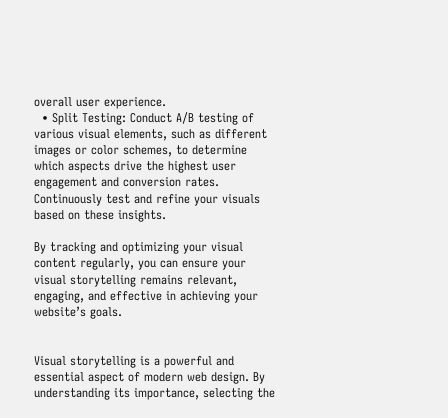overall user experience.
  • Split Testing: Conduct A/B testing of various visual elements, such as different images or color schemes, to determine which aspects drive the highest user engagement and conversion rates. Continuously test and refine your visuals based on these insights.

By tracking and optimizing your visual content regularly, you can ensure your visual storytelling remains relevant, engaging, and effective in achieving your website’s goals.


Visual storytelling is a powerful and essential aspect of modern web design. By understanding its importance, selecting the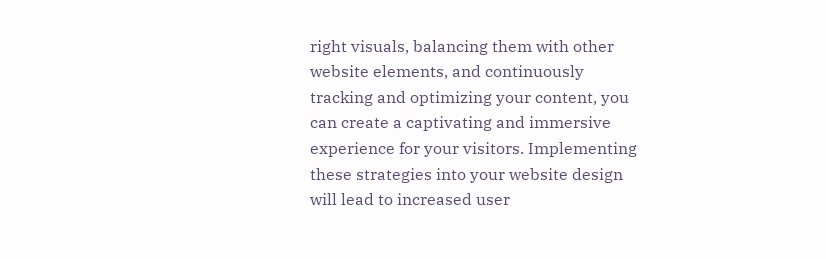right visuals, balancing them with other website elements, and continuously tracking and optimizing your content, you can create a captivating and immersive experience for your visitors. Implementing these strategies into your website design will lead to increased user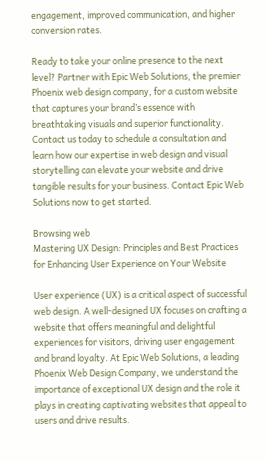engagement, improved communication, and higher conversion rates.

Ready to take your online presence to the next level? Partner with Epic Web Solutions, the premier Phoenix web design company, for a custom website that captures your brand’s essence with breathtaking visuals and superior functionality. Contact us today to schedule a consultation and learn how our expertise in web design and visual storytelling can elevate your website and drive tangible results for your business. Contact Epic Web Solutions now to get started.

Browsing web
Mastering UX Design: Principles and Best Practices for Enhancing User Experience on Your Website

User experience (UX) is a critical aspect of successful web design. A well-designed UX focuses on crafting a website that offers meaningful and delightful experiences for visitors, driving user engagement and brand loyalty. At Epic Web Solutions, a leading Phoenix Web Design Company, we understand the importance of exceptional UX design and the role it plays in creating captivating websites that appeal to users and drive results.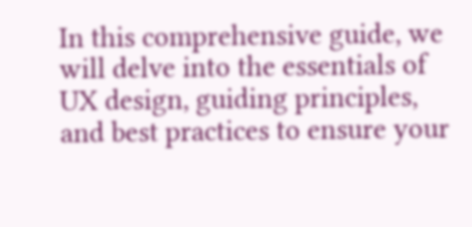In this comprehensive guide, we will delve into the essentials of UX design, guiding principles, and best practices to ensure your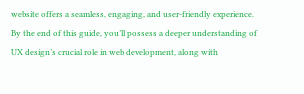website offers a seamless, engaging, and user-friendly experience. By the end of this guide, you’ll possess a deeper understanding of UX design’s crucial role in web development, along with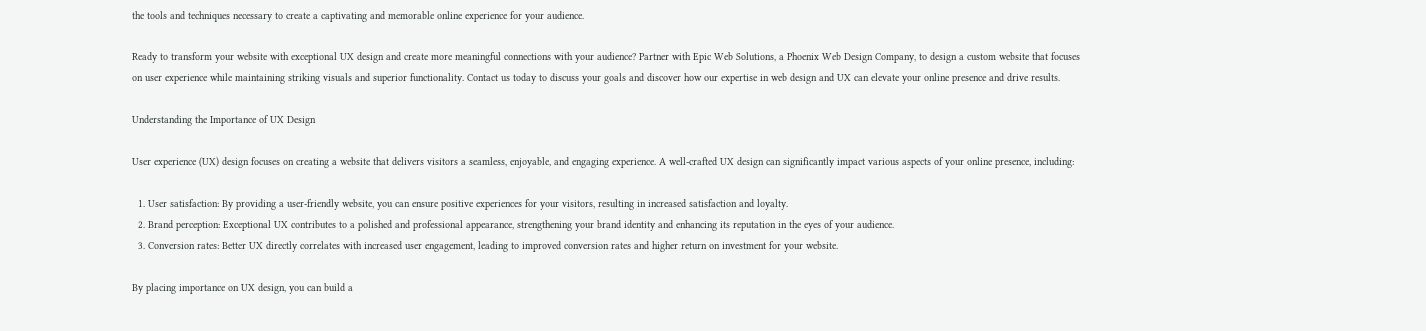the tools and techniques necessary to create a captivating and memorable online experience for your audience.

Ready to transform your website with exceptional UX design and create more meaningful connections with your audience? Partner with Epic Web Solutions, a Phoenix Web Design Company, to design a custom website that focuses on user experience while maintaining striking visuals and superior functionality. Contact us today to discuss your goals and discover how our expertise in web design and UX can elevate your online presence and drive results.

Understanding the Importance of UX Design

User experience (UX) design focuses on creating a website that delivers visitors a seamless, enjoyable, and engaging experience. A well-crafted UX design can significantly impact various aspects of your online presence, including:

  1. User satisfaction: By providing a user-friendly website, you can ensure positive experiences for your visitors, resulting in increased satisfaction and loyalty.
  2. Brand perception: Exceptional UX contributes to a polished and professional appearance, strengthening your brand identity and enhancing its reputation in the eyes of your audience.
  3. Conversion rates: Better UX directly correlates with increased user engagement, leading to improved conversion rates and higher return on investment for your website.

By placing importance on UX design, you can build a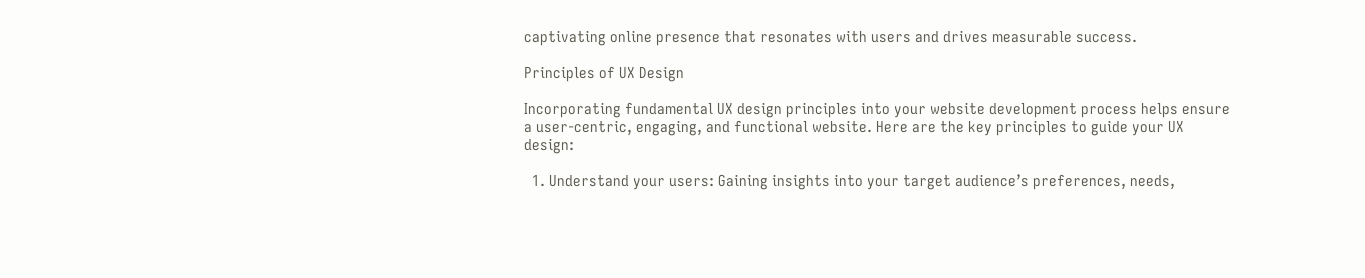captivating online presence that resonates with users and drives measurable success.

Principles of UX Design

Incorporating fundamental UX design principles into your website development process helps ensure a user-centric, engaging, and functional website. Here are the key principles to guide your UX design:

  1. Understand your users: Gaining insights into your target audience’s preferences, needs,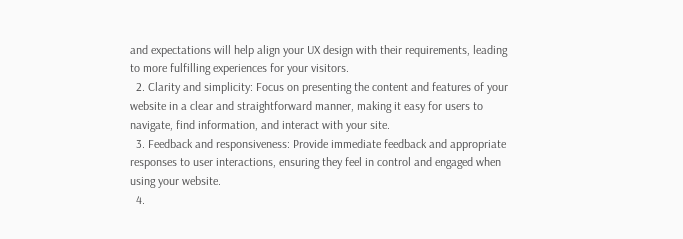and expectations will help align your UX design with their requirements, leading to more fulfilling experiences for your visitors.
  2. Clarity and simplicity: Focus on presenting the content and features of your website in a clear and straightforward manner, making it easy for users to navigate, find information, and interact with your site.
  3. Feedback and responsiveness: Provide immediate feedback and appropriate responses to user interactions, ensuring they feel in control and engaged when using your website.
  4.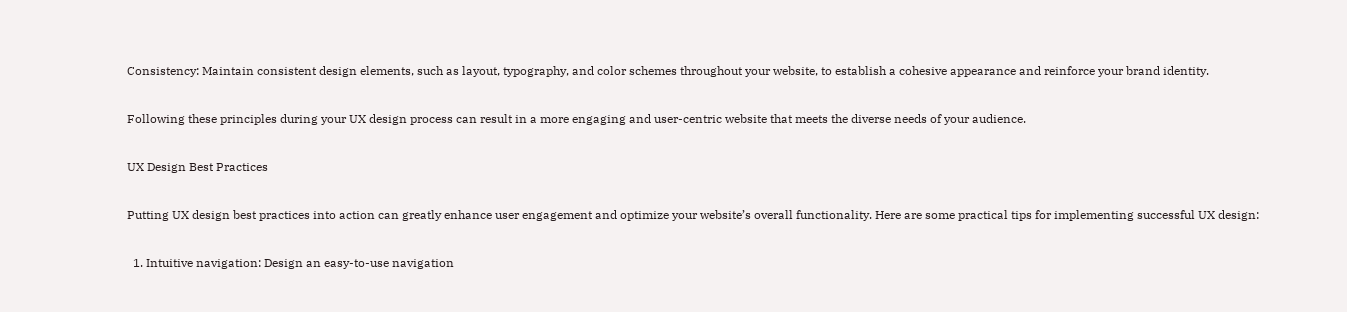Consistency: Maintain consistent design elements, such as layout, typography, and color schemes throughout your website, to establish a cohesive appearance and reinforce your brand identity.

Following these principles during your UX design process can result in a more engaging and user-centric website that meets the diverse needs of your audience.

UX Design Best Practices

Putting UX design best practices into action can greatly enhance user engagement and optimize your website’s overall functionality. Here are some practical tips for implementing successful UX design:

  1. Intuitive navigation: Design an easy-to-use navigation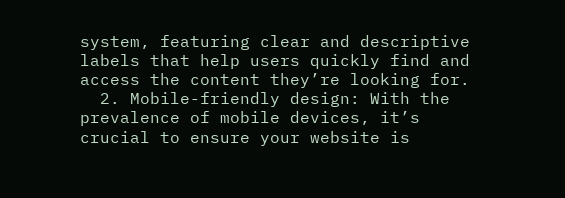system, featuring clear and descriptive labels that help users quickly find and access the content they’re looking for.
  2. Mobile-friendly design: With the prevalence of mobile devices, it’s crucial to ensure your website is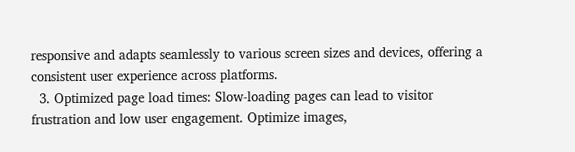responsive and adapts seamlessly to various screen sizes and devices, offering a consistent user experience across platforms.
  3. Optimized page load times: Slow-loading pages can lead to visitor frustration and low user engagement. Optimize images,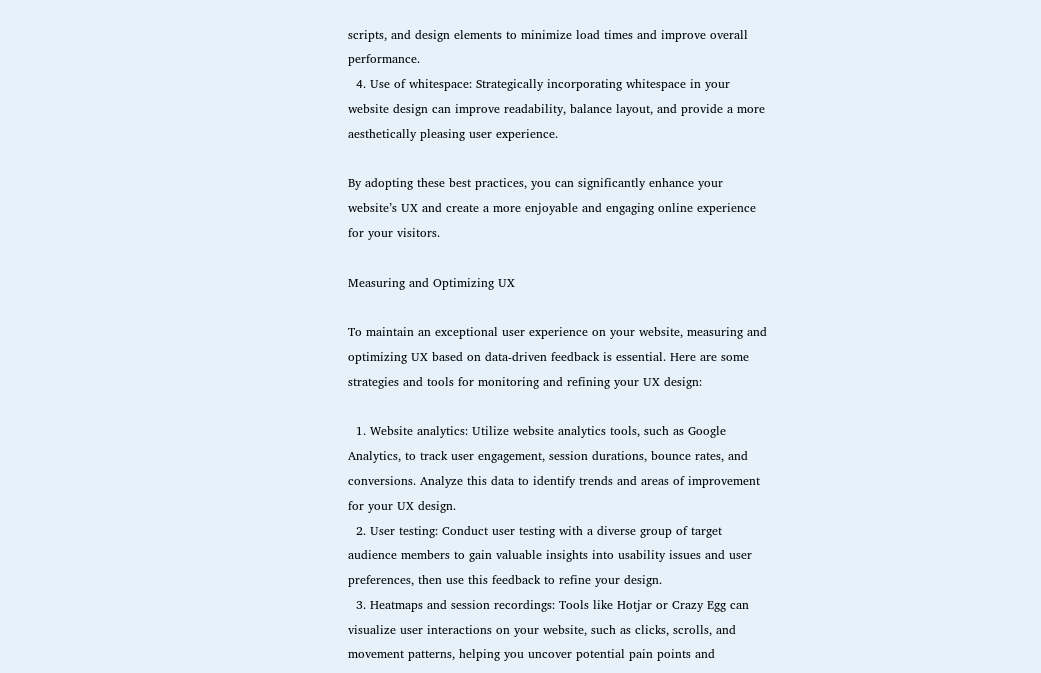scripts, and design elements to minimize load times and improve overall performance.
  4. Use of whitespace: Strategically incorporating whitespace in your website design can improve readability, balance layout, and provide a more aesthetically pleasing user experience.

By adopting these best practices, you can significantly enhance your website’s UX and create a more enjoyable and engaging online experience for your visitors.

Measuring and Optimizing UX

To maintain an exceptional user experience on your website, measuring and optimizing UX based on data-driven feedback is essential. Here are some strategies and tools for monitoring and refining your UX design:

  1. Website analytics: Utilize website analytics tools, such as Google Analytics, to track user engagement, session durations, bounce rates, and conversions. Analyze this data to identify trends and areas of improvement for your UX design.
  2. User testing: Conduct user testing with a diverse group of target audience members to gain valuable insights into usability issues and user preferences, then use this feedback to refine your design.
  3. Heatmaps and session recordings: Tools like Hotjar or Crazy Egg can visualize user interactions on your website, such as clicks, scrolls, and movement patterns, helping you uncover potential pain points and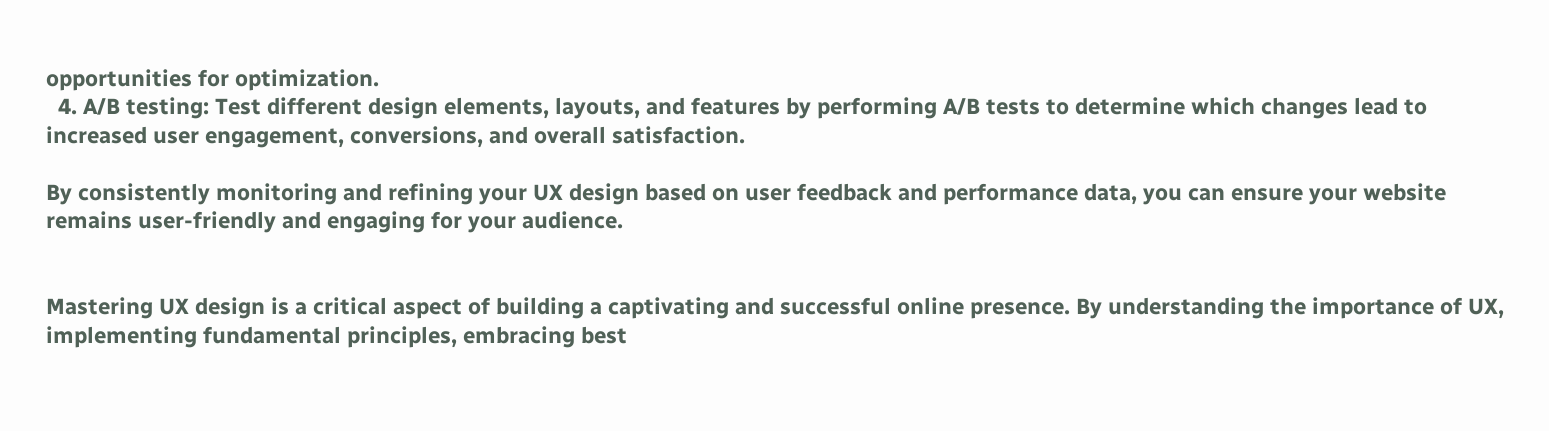opportunities for optimization.
  4. A/B testing: Test different design elements, layouts, and features by performing A/B tests to determine which changes lead to increased user engagement, conversions, and overall satisfaction.

By consistently monitoring and refining your UX design based on user feedback and performance data, you can ensure your website remains user-friendly and engaging for your audience.


Mastering UX design is a critical aspect of building a captivating and successful online presence. By understanding the importance of UX, implementing fundamental principles, embracing best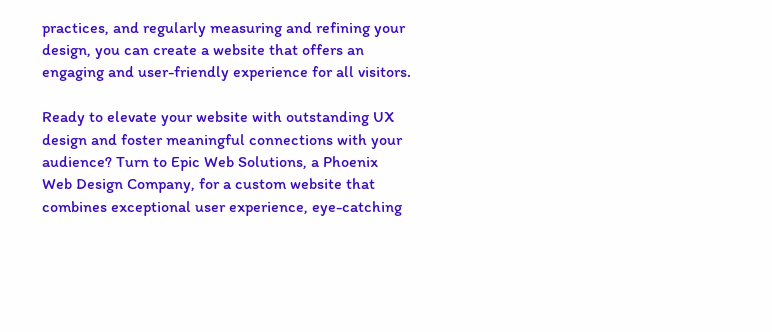practices, and regularly measuring and refining your design, you can create a website that offers an engaging and user-friendly experience for all visitors.

Ready to elevate your website with outstanding UX design and foster meaningful connections with your audience? Turn to Epic Web Solutions, a Phoenix Web Design Company, for a custom website that combines exceptional user experience, eye-catching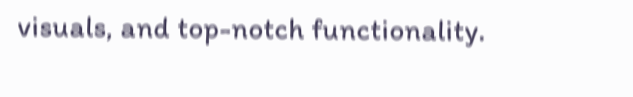visuals, and top-notch functionality.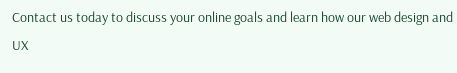Contact us today to discuss your online goals and learn how our web design and UX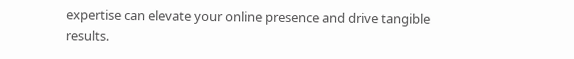expertise can elevate your online presence and drive tangible results.